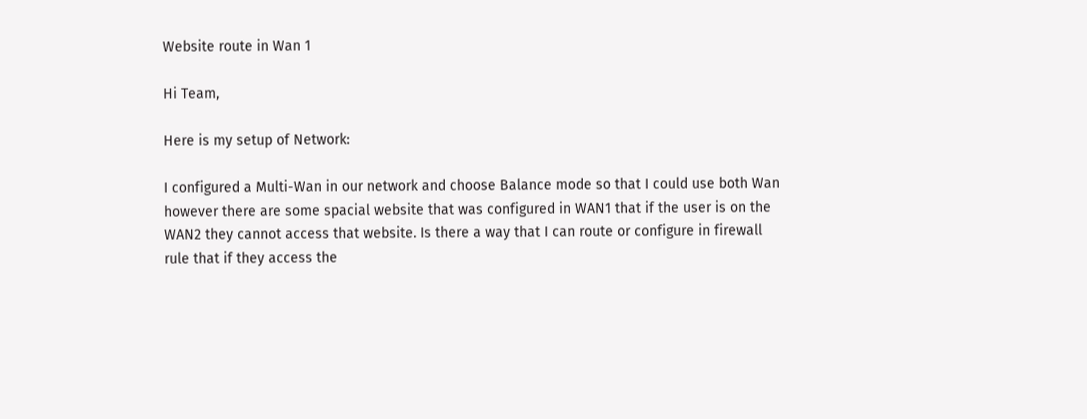Website route in Wan 1

Hi Team,

Here is my setup of Network:

I configured a Multi-Wan in our network and choose Balance mode so that I could use both Wan however there are some spacial website that was configured in WAN1 that if the user is on the WAN2 they cannot access that website. Is there a way that I can route or configure in firewall rule that if they access the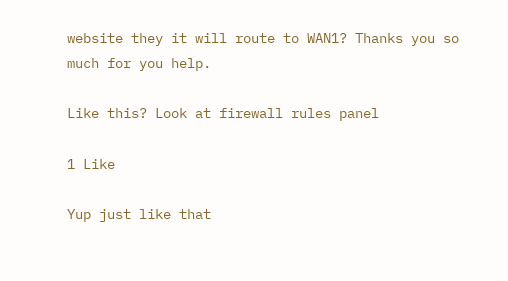website they it will route to WAN1? Thanks you so much for you help.

Like this? Look at firewall rules panel

1 Like

Yup just like that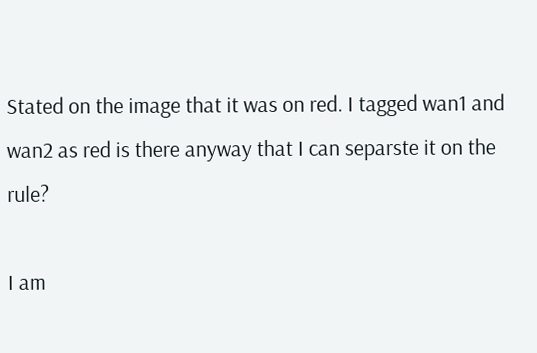Stated on the image that it was on red. I tagged wan1 and wan2 as red is there anyway that I can separste it on the rule?

I am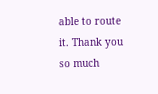able to route it. Thank you so much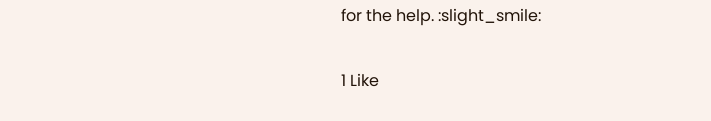for the help. :slight_smile:

1 Like